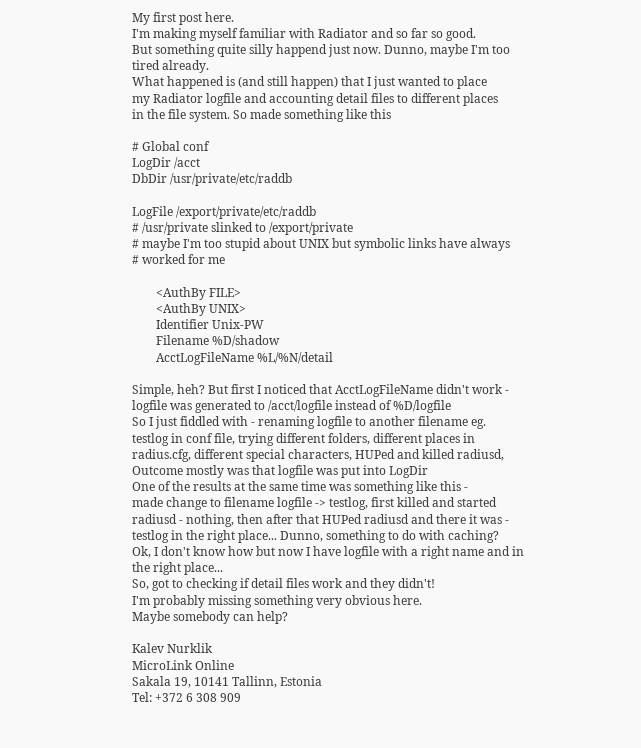My first post here.
I'm making myself familiar with Radiator and so far so good.
But something quite silly happend just now. Dunno, maybe I'm too
tired already.
What happened is (and still happen) that I just wanted to place
my Radiator logfile and accounting detail files to different places
in the file system. So made something like this

# Global conf
LogDir /acct
DbDir /usr/private/etc/raddb

LogFile /export/private/etc/raddb
# /usr/private slinked to /export/private
# maybe I'm too stupid about UNIX but symbolic links have always
# worked for me

        <AuthBy FILE>
        <AuthBy UNIX>
        Identifier Unix-PW
        Filename %D/shadow
        AcctLogFileName %L/%N/detail

Simple, heh? But first I noticed that AcctLogFileName didn't work -
logfile was generated to /acct/logfile instead of %D/logfile
So I just fiddled with - renaming logfile to another filename eg.
testlog in conf file, trying different folders, different places in
radius.cfg, different special characters, HUPed and killed radiusd,
Outcome mostly was that logfile was put into LogDir
One of the results at the same time was something like this -
made change to filename logfile -> testlog, first killed and started
radiusd - nothing, then after that HUPed radiusd and there it was -
testlog in the right place... Dunno, something to do with caching?
Ok, I don't know how but now I have logfile with a right name and in
the right place...
So, got to checking if detail files work and they didn't!
I'm probably missing something very obvious here.
Maybe somebody can help?

Kalev Nurklik
MicroLink Online
Sakala 19, 10141 Tallinn, Estonia
Tel: +372 6 308 909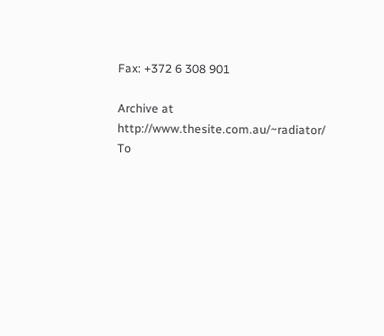Fax: +372 6 308 901

Archive at http://www.thesite.com.au/~radiator/
To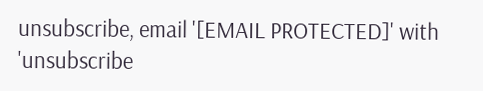unsubscribe, email '[EMAIL PROTECTED]' with
'unsubscribe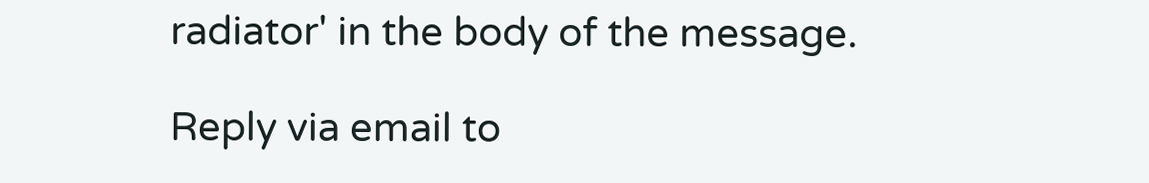radiator' in the body of the message.

Reply via email to